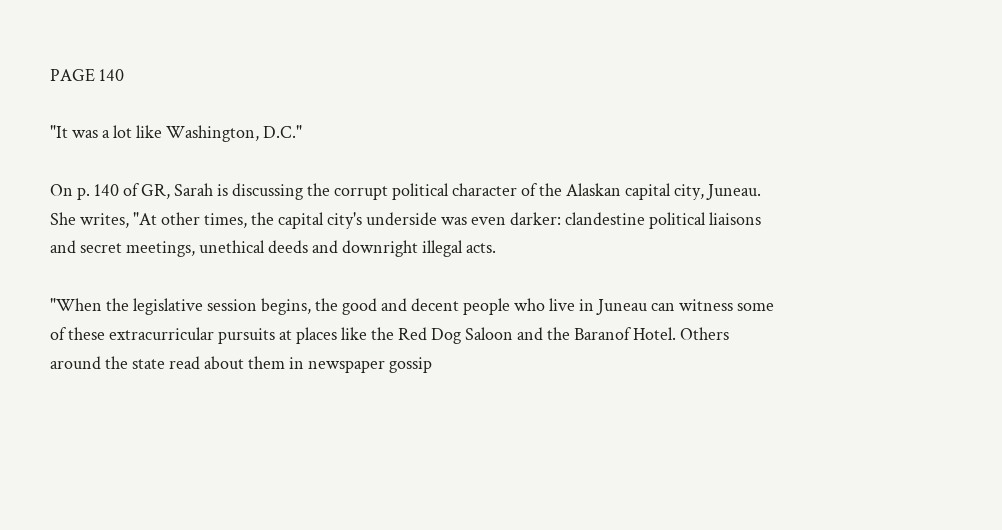PAGE 140

"It was a lot like Washington, D.C."

On p. 140 of GR, Sarah is discussing the corrupt political character of the Alaskan capital city, Juneau. She writes, "At other times, the capital city's underside was even darker: clandestine political liaisons and secret meetings, unethical deeds and downright illegal acts.

"When the legislative session begins, the good and decent people who live in Juneau can witness some of these extracurricular pursuits at places like the Red Dog Saloon and the Baranof Hotel. Others around the state read about them in newspaper gossip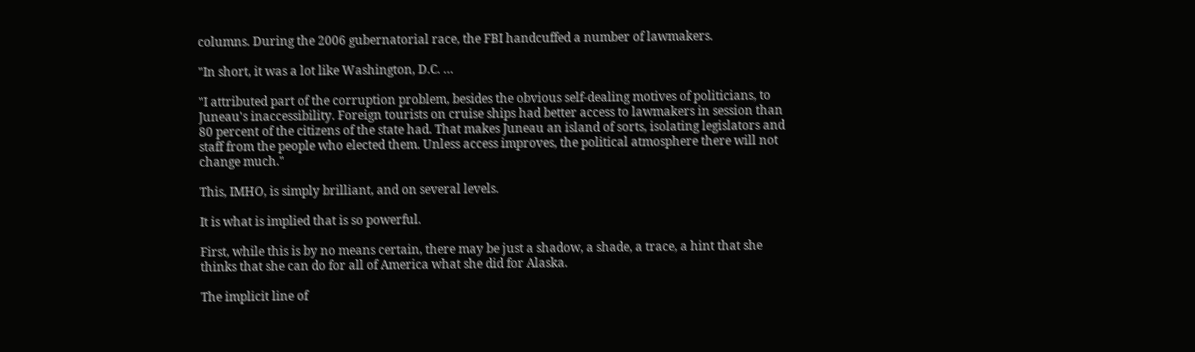columns. During the 2006 gubernatorial race, the FBI handcuffed a number of lawmakers.

"In short, it was a lot like Washington, D.C. …

"I attributed part of the corruption problem, besides the obvious self-dealing motives of politicians, to Juneau's inaccessibility. Foreign tourists on cruise ships had better access to lawmakers in session than 80 percent of the citizens of the state had. That makes Juneau an island of sorts, isolating legislators and staff from the people who elected them. Unless access improves, the political atmosphere there will not change much."

This, IMHO, is simply brilliant, and on several levels.

It is what is implied that is so powerful.

First, while this is by no means certain, there may be just a shadow, a shade, a trace, a hint that she thinks that she can do for all of America what she did for Alaska.

The implicit line of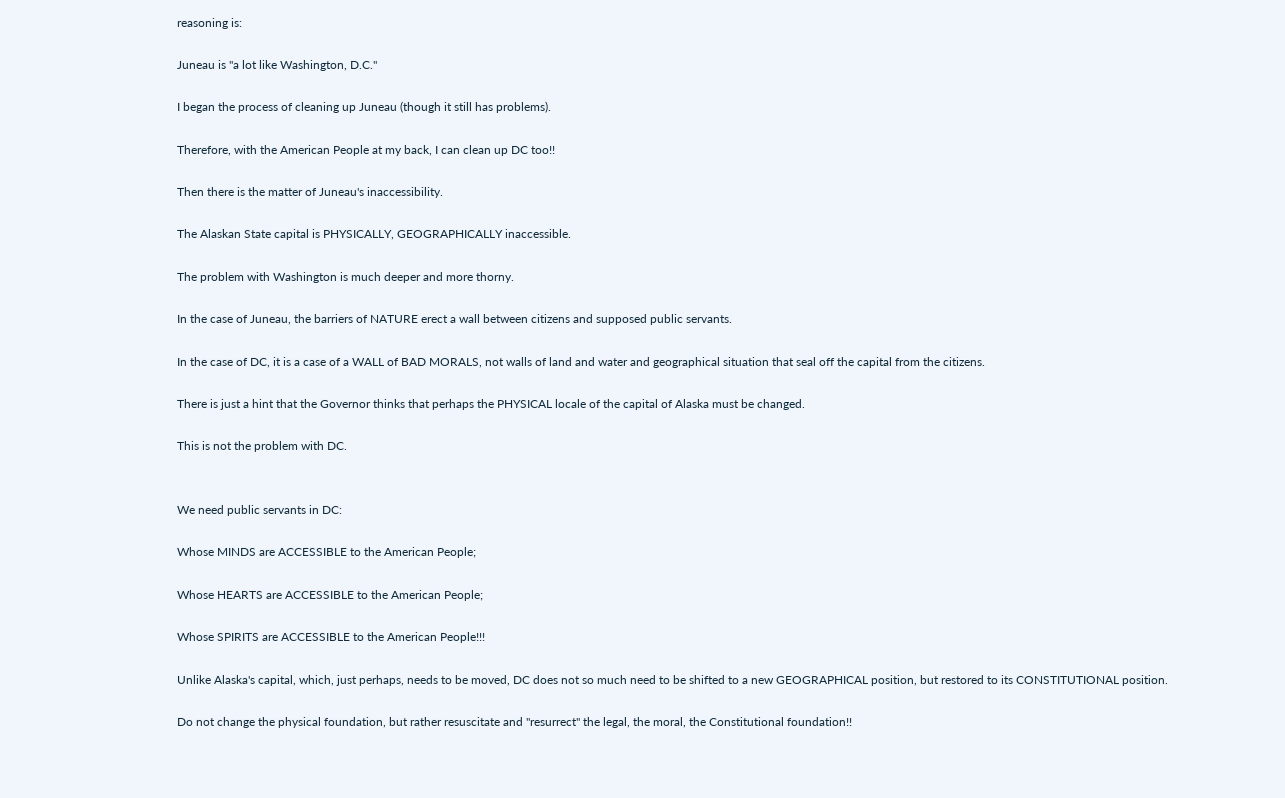reasoning is:

Juneau is "a lot like Washington, D.C."

I began the process of cleaning up Juneau (though it still has problems).

Therefore, with the American People at my back, I can clean up DC too!!

Then there is the matter of Juneau's inaccessibility.

The Alaskan State capital is PHYSICALLY, GEOGRAPHICALLY inaccessible.

The problem with Washington is much deeper and more thorny.

In the case of Juneau, the barriers of NATURE erect a wall between citizens and supposed public servants.

In the case of DC, it is a case of a WALL of BAD MORALS, not walls of land and water and geographical situation that seal off the capital from the citizens.

There is just a hint that the Governor thinks that perhaps the PHYSICAL locale of the capital of Alaska must be changed.

This is not the problem with DC.


We need public servants in DC:

Whose MINDS are ACCESSIBLE to the American People;

Whose HEARTS are ACCESSIBLE to the American People;

Whose SPIRITS are ACCESSIBLE to the American People!!!

Unlike Alaska's capital, which, just perhaps, needs to be moved, DC does not so much need to be shifted to a new GEOGRAPHICAL position, but restored to its CONSTITUTIONAL position.

Do not change the physical foundation, but rather resuscitate and "resurrect" the legal, the moral, the Constitutional foundation!!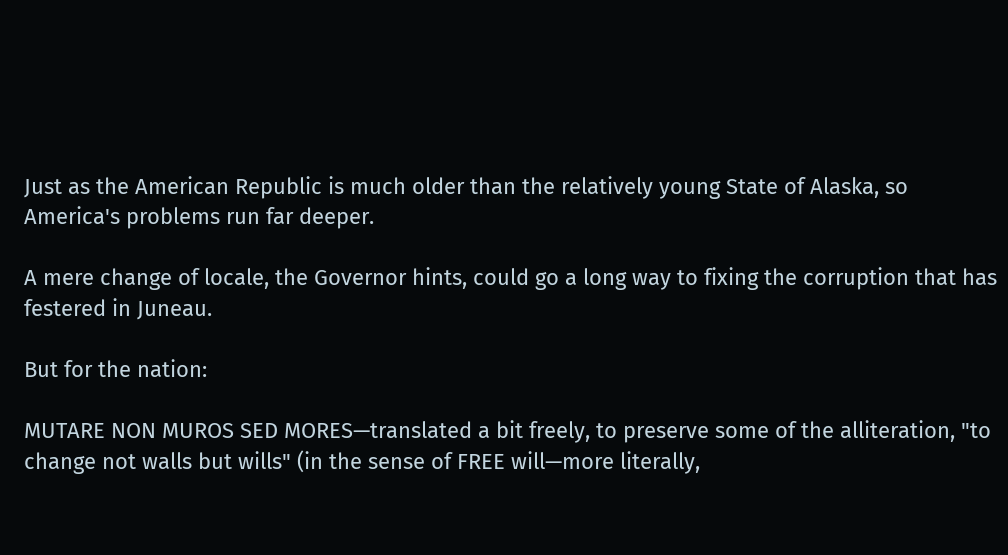Just as the American Republic is much older than the relatively young State of Alaska, so America's problems run far deeper.

A mere change of locale, the Governor hints, could go a long way to fixing the corruption that has festered in Juneau.

But for the nation:

MUTARE NON MUROS SED MORES—translated a bit freely, to preserve some of the alliteration, "to change not walls but wills" (in the sense of FREE will—more literally,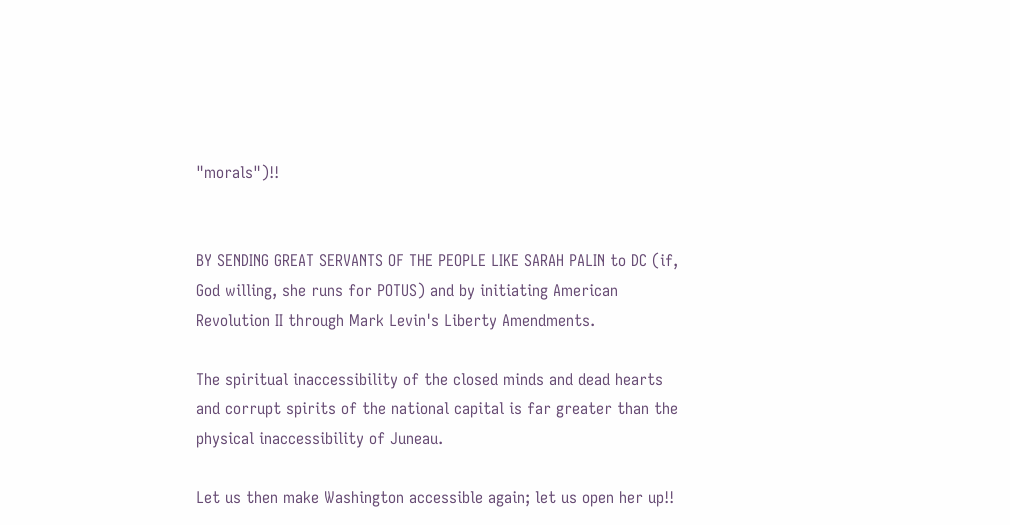"morals")!!


BY SENDING GREAT SERVANTS OF THE PEOPLE LIKE SARAH PALIN to DC (if, God willing, she runs for POTUS) and by initiating American Revolution II through Mark Levin's Liberty Amendments.

The spiritual inaccessibility of the closed minds and dead hearts and corrupt spirits of the national capital is far greater than the physical inaccessibility of Juneau.

Let us then make Washington accessible again; let us open her up!!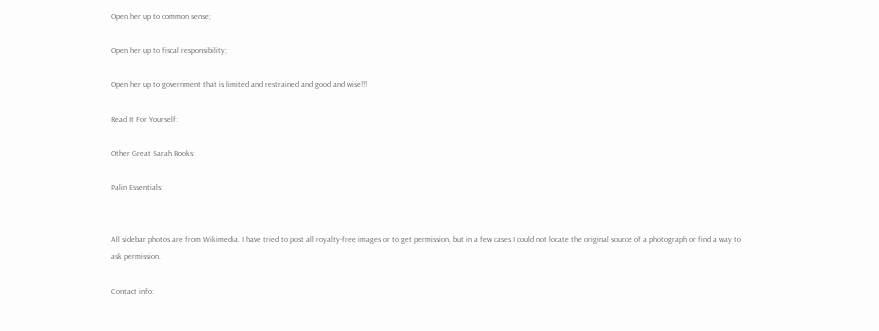Open her up to common sense;

Open her up to fiscal responsibility;

Open her up to government that is limited and restrained and good and wise!!!

Read It For Yourself:

Other Great Sarah Books:

Palin Essentials:


All sidebar photos are from Wikimedia. I have tried to post all royalty-free images or to get permission, but in a few cases I could not locate the original source of a photograph or find a way to ask permission.

Contact info: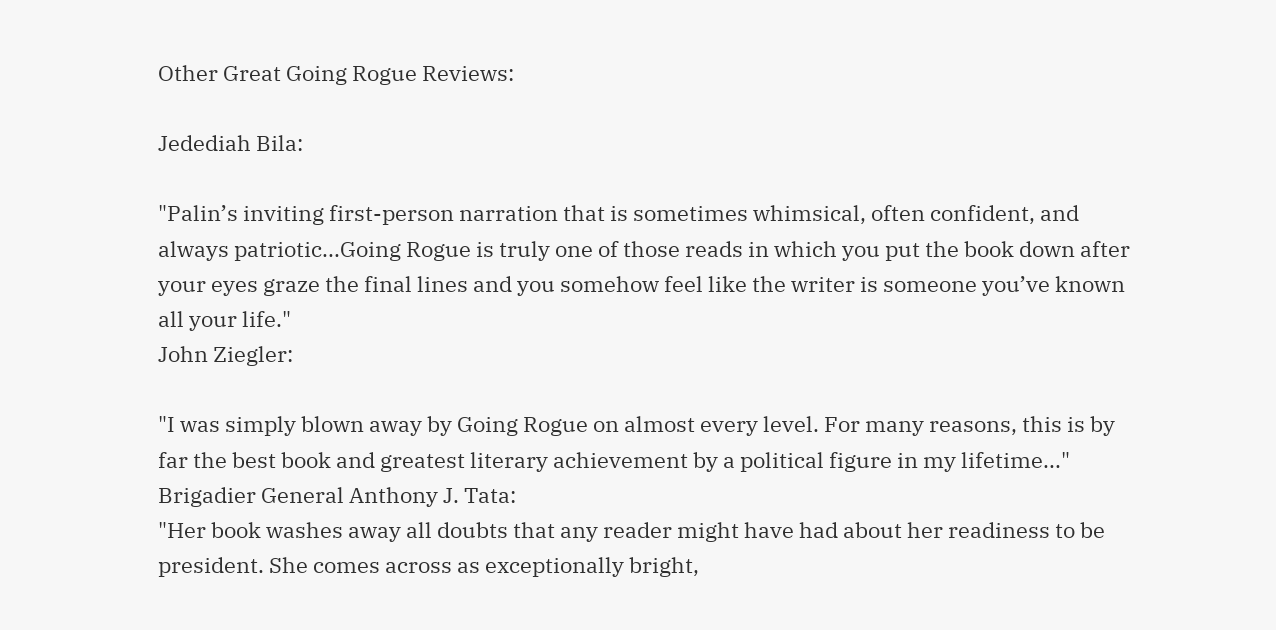Other Great Going Rogue Reviews:

Jedediah Bila:

"Palin’s inviting first-person narration that is sometimes whimsical, often confident, and always patriotic...Going Rogue is truly one of those reads in which you put the book down after your eyes graze the final lines and you somehow feel like the writer is someone you’ve known all your life."
John Ziegler:

"I was simply blown away by Going Rogue on almost every level. For many reasons, this is by far the best book and greatest literary achievement by a political figure in my lifetime..."
Brigadier General Anthony J. Tata:
"Her book washes away all doubts that any reader might have had about her readiness to be president. She comes across as exceptionally bright,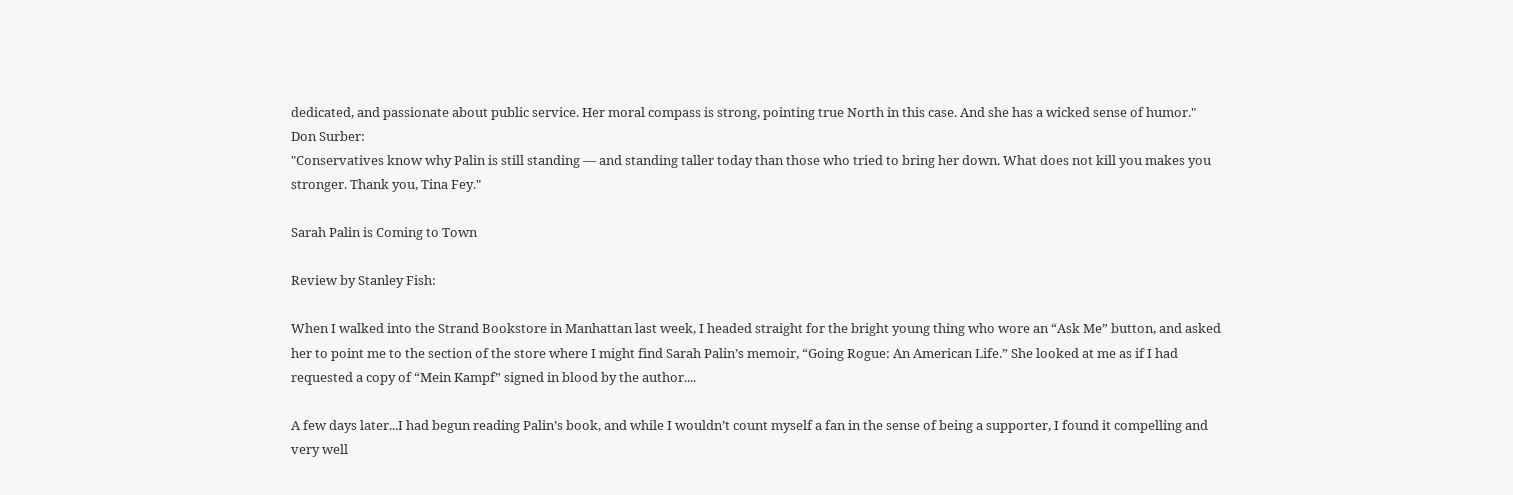dedicated, and passionate about public service. Her moral compass is strong, pointing true North in this case. And she has a wicked sense of humor."
Don Surber:
"Conservatives know why Palin is still standing — and standing taller today than those who tried to bring her down. What does not kill you makes you stronger. Thank you, Tina Fey."

Sarah Palin is Coming to Town

Review by Stanley Fish:

When I walked into the Strand Bookstore in Manhattan last week, I headed straight for the bright young thing who wore an “Ask Me” button, and asked her to point me to the section of the store where I might find Sarah Palin’s memoir, “Going Rogue: An American Life.” She looked at me as if I had requested a copy of “Mein Kampf” signed in blood by the author....

A few days later...I had begun reading Palin’s book, and while I wouldn’t count myself a fan in the sense of being a supporter, I found it compelling and very well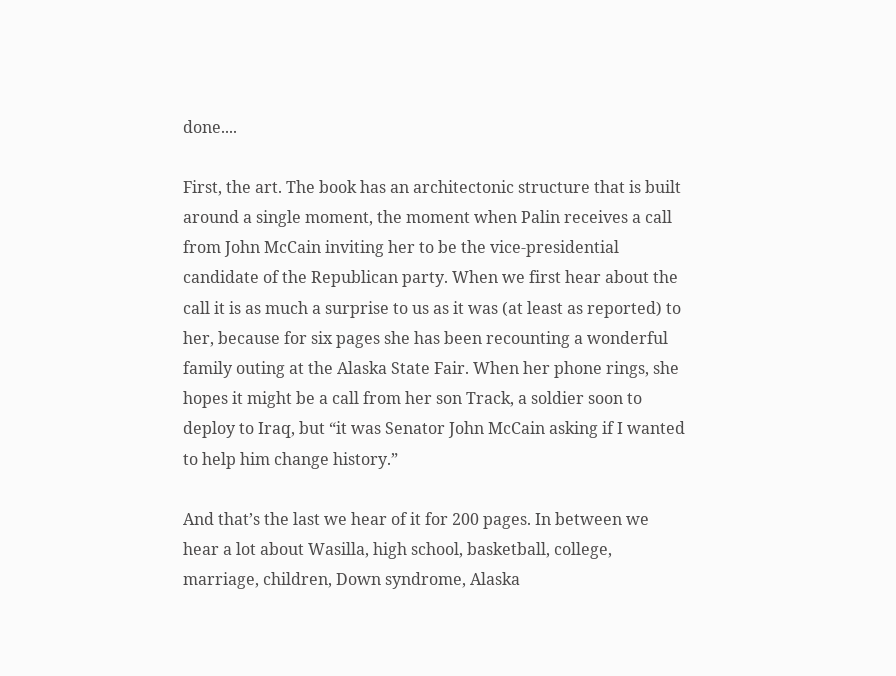done....

First, the art. The book has an architectonic structure that is built around a single moment, the moment when Palin receives a call from John McCain inviting her to be the vice-presidential candidate of the Republican party. When we first hear about the call it is as much a surprise to us as it was (at least as reported) to her, because for six pages she has been recounting a wonderful family outing at the Alaska State Fair. When her phone rings, she hopes it might be a call from her son Track, a soldier soon to deploy to Iraq, but “it was Senator John McCain asking if I wanted to help him change history.”

And that’s the last we hear of it for 200 pages. In between we hear a lot about Wasilla, high school, basketball, college, marriage, children, Down syndrome, Alaska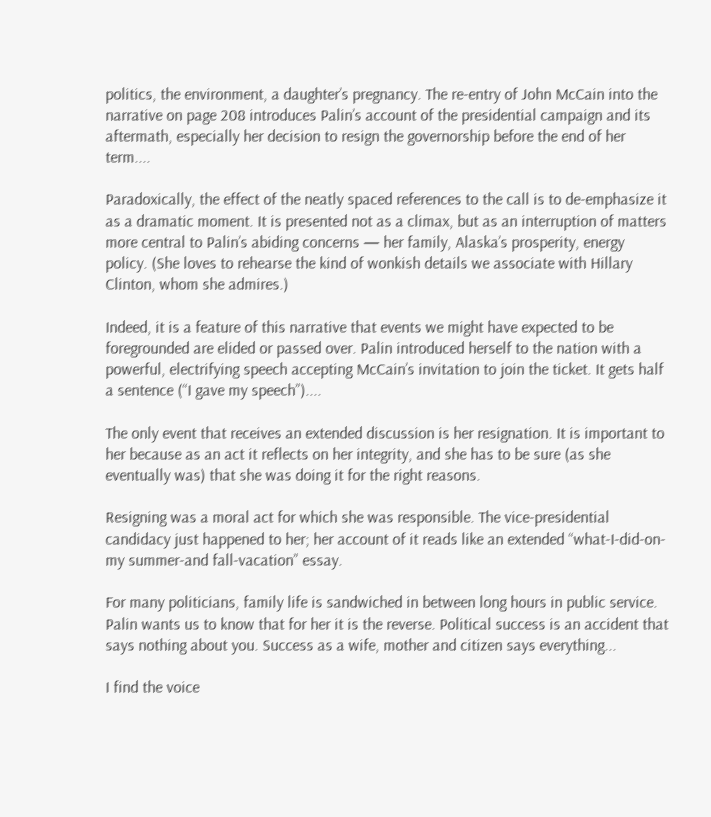politics, the environment, a daughter’s pregnancy. The re-entry of John McCain into the narrative on page 208 introduces Palin’s account of the presidential campaign and its aftermath, especially her decision to resign the governorship before the end of her term....

Paradoxically, the effect of the neatly spaced references to the call is to de-emphasize it as a dramatic moment. It is presented not as a climax, but as an interruption of matters more central to Palin’s abiding concerns — her family, Alaska’s prosperity, energy policy. (She loves to rehearse the kind of wonkish details we associate with Hillary Clinton, whom she admires.)

Indeed, it is a feature of this narrative that events we might have expected to be foregrounded are elided or passed over. Palin introduced herself to the nation with a powerful, electrifying speech accepting McCain’s invitation to join the ticket. It gets half a sentence (“I gave my speech”)....

The only event that receives an extended discussion is her resignation. It is important to her because as an act it reflects on her integrity, and she has to be sure (as she eventually was) that she was doing it for the right reasons.

Resigning was a moral act for which she was responsible. The vice-presidential candidacy just happened to her; her account of it reads like an extended “what-I-did-on-my summer-and fall-vacation” essay.

For many politicians, family life is sandwiched in between long hours in public service. Palin wants us to know that for her it is the reverse. Political success is an accident that says nothing about you. Success as a wife, mother and citizen says everything...

I find the voice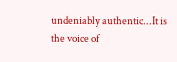undeniably authentic...It is the voice of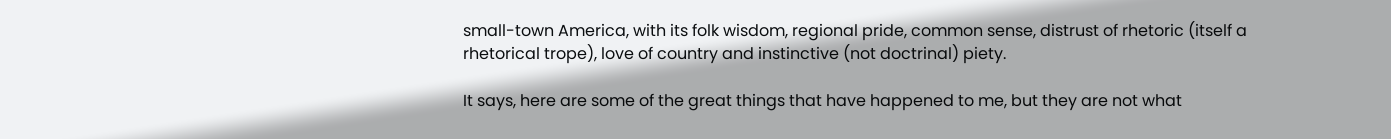small-town America, with its folk wisdom, regional pride, common sense, distrust of rhetoric (itself a rhetorical trope), love of country and instinctive (not doctrinal) piety.

It says, here are some of the great things that have happened to me, but they are not what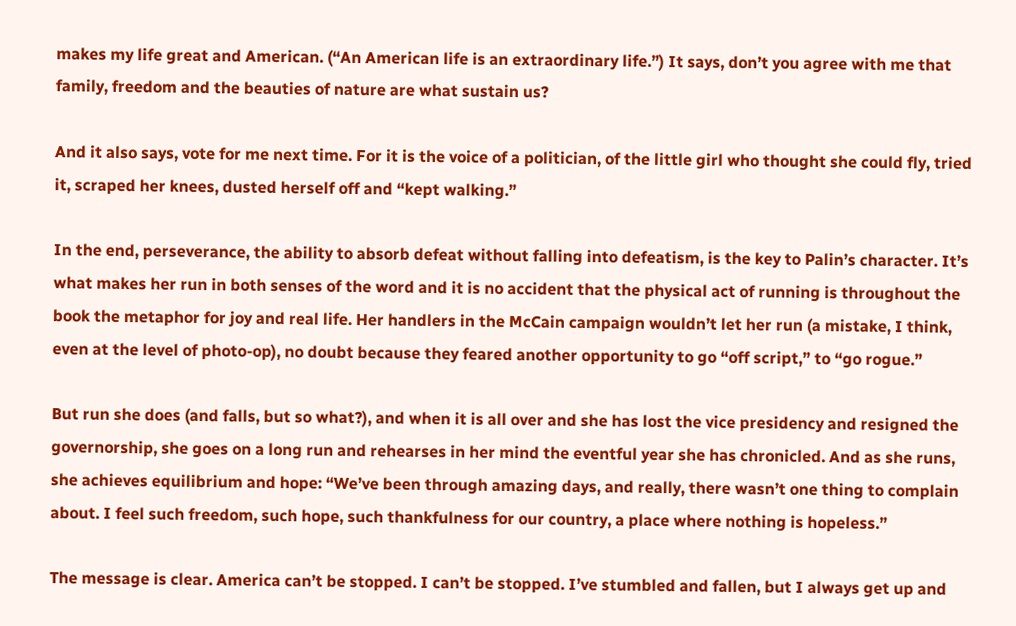makes my life great and American. (“An American life is an extraordinary life.”) It says, don’t you agree with me that family, freedom and the beauties of nature are what sustain us?

And it also says, vote for me next time. For it is the voice of a politician, of the little girl who thought she could fly, tried it, scraped her knees, dusted herself off and “kept walking.”

In the end, perseverance, the ability to absorb defeat without falling into defeatism, is the key to Palin’s character. It’s what makes her run in both senses of the word and it is no accident that the physical act of running is throughout the book the metaphor for joy and real life. Her handlers in the McCain campaign wouldn’t let her run (a mistake, I think, even at the level of photo-op), no doubt because they feared another opportunity to go “off script,” to “go rogue.”

But run she does (and falls, but so what?), and when it is all over and she has lost the vice presidency and resigned the governorship, she goes on a long run and rehearses in her mind the eventful year she has chronicled. And as she runs, she achieves equilibrium and hope: “We’ve been through amazing days, and really, there wasn’t one thing to complain about. I feel such freedom, such hope, such thankfulness for our country, a place where nothing is hopeless.”

The message is clear. America can’t be stopped. I can’t be stopped. I’ve stumbled and fallen, but I always get up and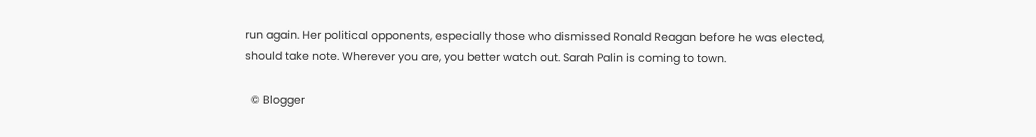run again. Her political opponents, especially those who dismissed Ronald Reagan before he was elected, should take note. Wherever you are, you better watch out. Sarah Palin is coming to town.

  © Blogger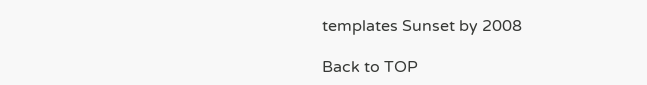templates Sunset by 2008

Back to TOP